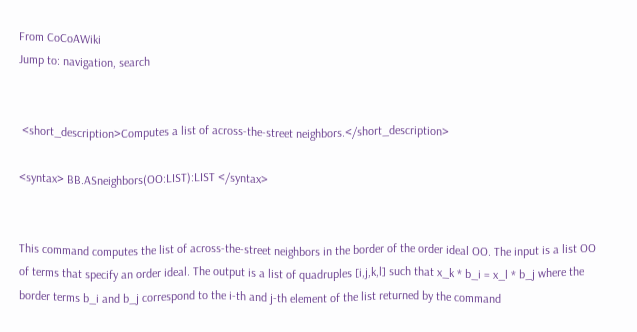From CoCoAWiki
Jump to: navigation, search


 <short_description>Computes a list of across-the-street neighbors.</short_description>

<syntax> BB.ASneighbors(OO:LIST):LIST </syntax>


This command computes the list of across-the-street neighbors in the border of the order ideal OO. The input is a list OO of terms that specify an order ideal. The output is a list of quadruples [i,j,k,l] such that x_k * b_i = x_l * b_j where the border terms b_i and b_j correspond to the i-th and j-th element of the list returned by the command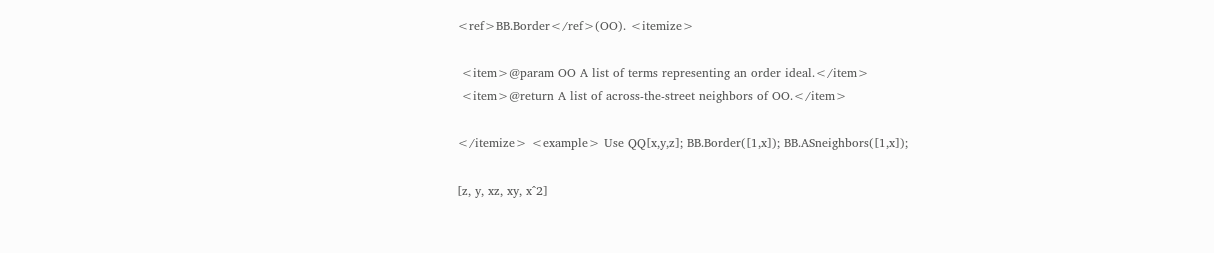<ref>BB.Border</ref>(OO). <itemize>

 <item>@param OO A list of terms representing an order ideal.</item>
 <item>@return A list of across-the-street neighbors of OO.</item>

</itemize> <example> Use QQ[x,y,z]; BB.Border([1,x]); BB.ASneighbors([1,x]);

[z, y, xz, xy, x^2]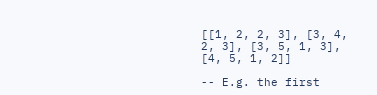[[1, 2, 2, 3], [3, 4, 2, 3], [3, 5, 1, 3], [4, 5, 1, 2]]

-- E.g. the first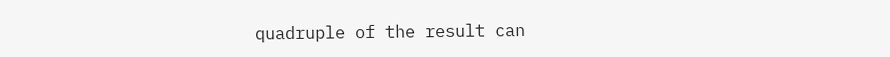quadruple of the result can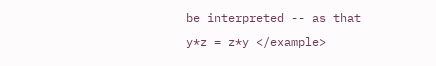be interpreted -- as that y*z = z*y </example>